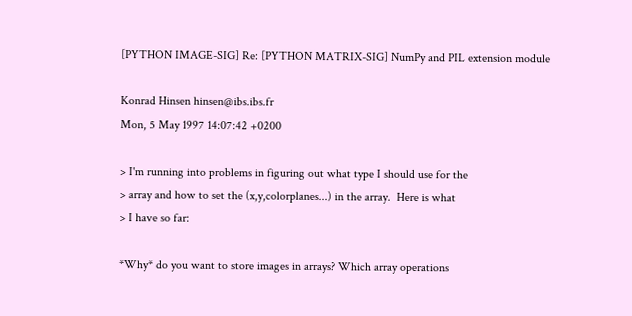[PYTHON IMAGE-SIG] Re: [PYTHON MATRIX-SIG] NumPy and PIL extension module

Konrad Hinsen hinsen@ibs.ibs.fr
Mon, 5 May 1997 14:07:42 +0200

> I'm running into problems in figuring out what type I should use for the
> array and how to set the (x,y,colorplanes...) in the array.  Here is what
> I have so far:

*Why* do you want to store images in arrays? Which array operations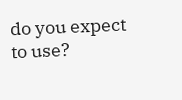do you expect to use?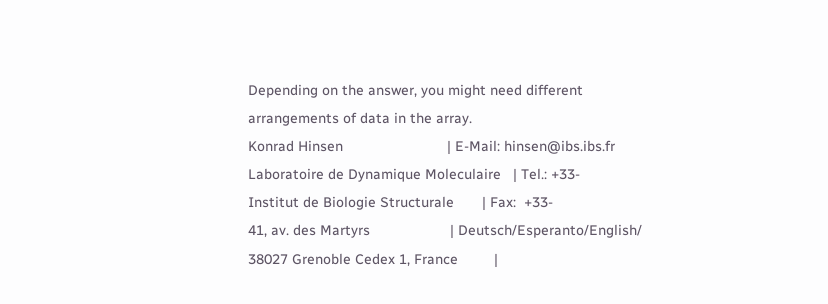Depending on the answer, you might need different
arrangements of data in the array.
Konrad Hinsen                          | E-Mail: hinsen@ibs.ibs.fr
Laboratoire de Dynamique Moleculaire   | Tel.: +33-
Institut de Biologie Structurale       | Fax:  +33-
41, av. des Martyrs                    | Deutsch/Esperanto/English/
38027 Grenoble Cedex 1, France         |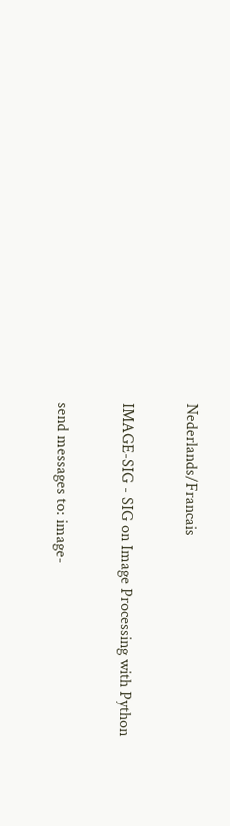Nederlands/Francais

IMAGE-SIG - SIG on Image Processing with Python

send messages to: image-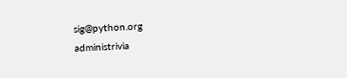sig@python.org
administrivia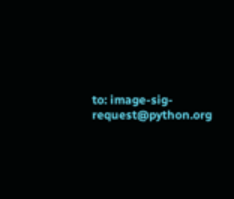to: image-sig-request@python.org